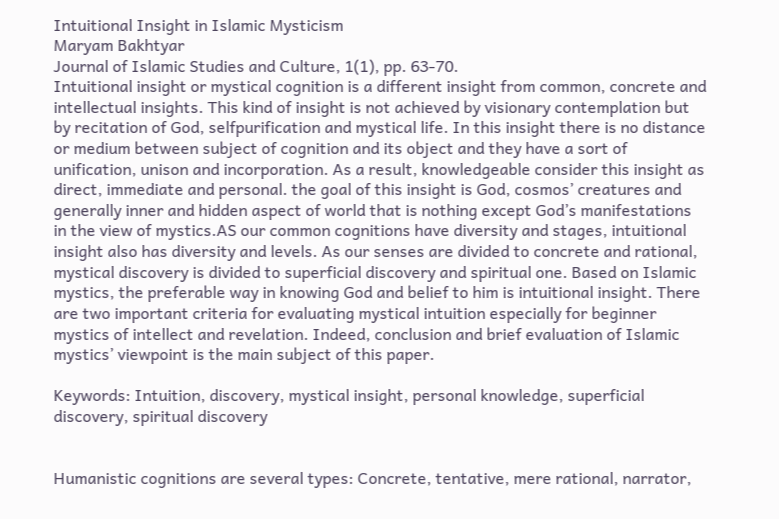Intuitional Insight in Islamic Mysticism
Maryam Bakhtyar
Journal of Islamic Studies and Culture, 1(1), pp. 63-70.
Intuitional insight or mystical cognition is a different insight from common, concrete and intellectual insights. This kind of insight is not achieved by visionary contemplation but by recitation of God, selfpurification and mystical life. In this insight there is no distance or medium between subject of cognition and its object and they have a sort of unification, unison and incorporation. As a result, knowledgeable consider this insight as direct, immediate and personal. the goal of this insight is God, cosmos’ creatures and generally inner and hidden aspect of world that is nothing except God’s manifestations in the view of mystics.AS our common cognitions have diversity and stages, intuitional insight also has diversity and levels. As our senses are divided to concrete and rational, mystical discovery is divided to superficial discovery and spiritual one. Based on Islamic mystics, the preferable way in knowing God and belief to him is intuitional insight. There are two important criteria for evaluating mystical intuition especially for beginner mystics of intellect and revelation. Indeed, conclusion and brief evaluation of Islamic mystics’ viewpoint is the main subject of this paper.

Keywords: Intuition, discovery, mystical insight, personal knowledge, superficial discovery, spiritual discovery


Humanistic cognitions are several types: Concrete, tentative, mere rational, narrator,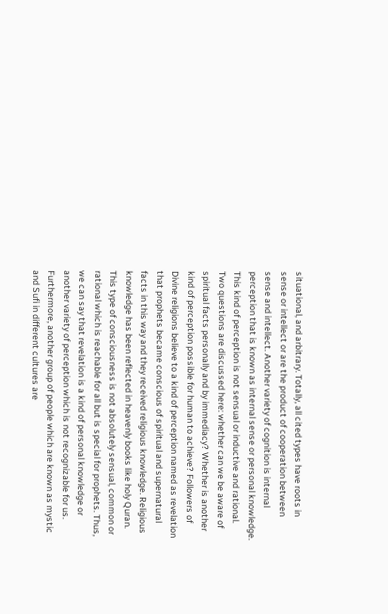situational, and arbitrary. Totally, all cited types have roots in sense or intellect or are the product of cooperation between sense and intellect. Another variety of cognition is internal perception that is known as internal sense or personal knowledge. This kind of perception is not sensual or inductive and rational. Two questions are discussed here: whether can we be aware of spiritual facts personally and by immediacy? Whether is another kind of perception possible for human to achieve? Followers of Divine religions believe to a kind of perception named as revelation that prophets became conscious of spiritual and supernatural facts in this way and they received religious knowledge. Religious knowledge has been reflected in heavenly books like holy Quran. This type of consciousness is not absolutely sensual, common or rational which is reachable for all but is special for prophets. Thus, we can say that revelation is a kind of personal knowledge or another variety of perception which is not recognizable for us. Furthermore, another group of people which are known as mystic and Sufi in different cultures are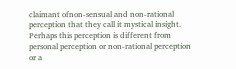claimant ofnon-sensual and non-rational perception that they call it mystical insight. Perhaps this perception is different from personal perception or non-rational perception or a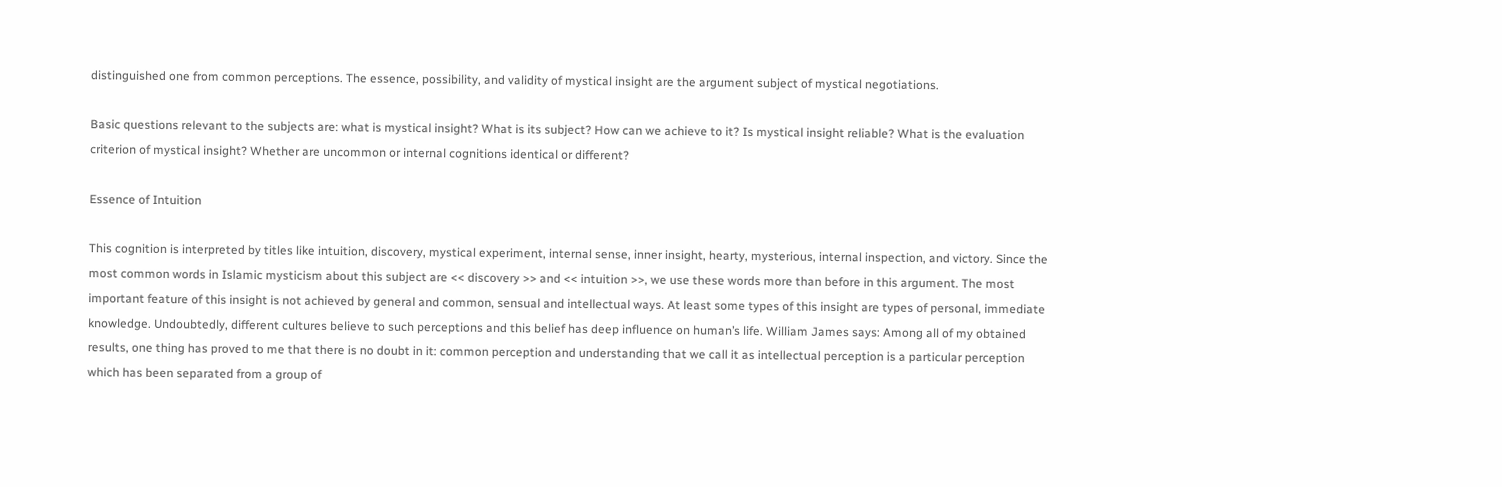distinguished one from common perceptions. The essence, possibility, and validity of mystical insight are the argument subject of mystical negotiations.

Basic questions relevant to the subjects are: what is mystical insight? What is its subject? How can we achieve to it? Is mystical insight reliable? What is the evaluation criterion of mystical insight? Whether are uncommon or internal cognitions identical or different?

Essence of Intuition

This cognition is interpreted by titles like intuition, discovery, mystical experiment, internal sense, inner insight, hearty, mysterious, internal inspection, and victory. Since the most common words in Islamic mysticism about this subject are << discovery >> and << intuition >>, we use these words more than before in this argument. The most important feature of this insight is not achieved by general and common, sensual and intellectual ways. At least some types of this insight are types of personal, immediate knowledge. Undoubtedly, different cultures believe to such perceptions and this belief has deep influence on human’s life. William James says: Among all of my obtained results, one thing has proved to me that there is no doubt in it: common perception and understanding that we call it as intellectual perception is a particular perception which has been separated from a group of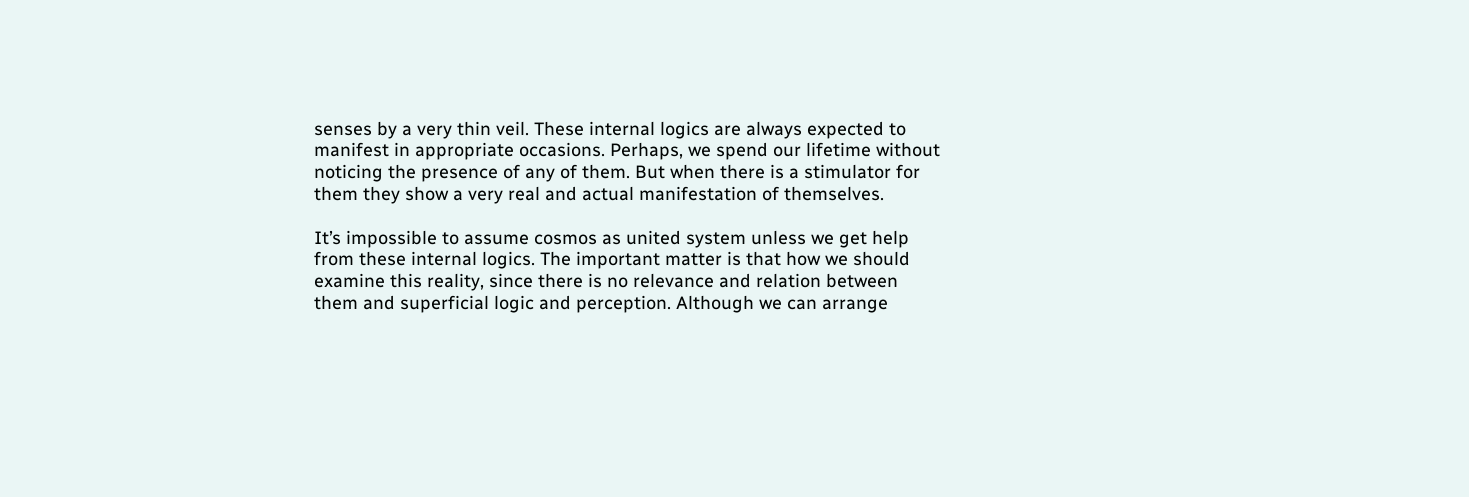senses by a very thin veil. These internal logics are always expected to manifest in appropriate occasions. Perhaps, we spend our lifetime without noticing the presence of any of them. But when there is a stimulator for them they show a very real and actual manifestation of themselves.

It’s impossible to assume cosmos as united system unless we get help from these internal logics. The important matter is that how we should examine this reality, since there is no relevance and relation between them and superficial logic and perception. Although we can arrange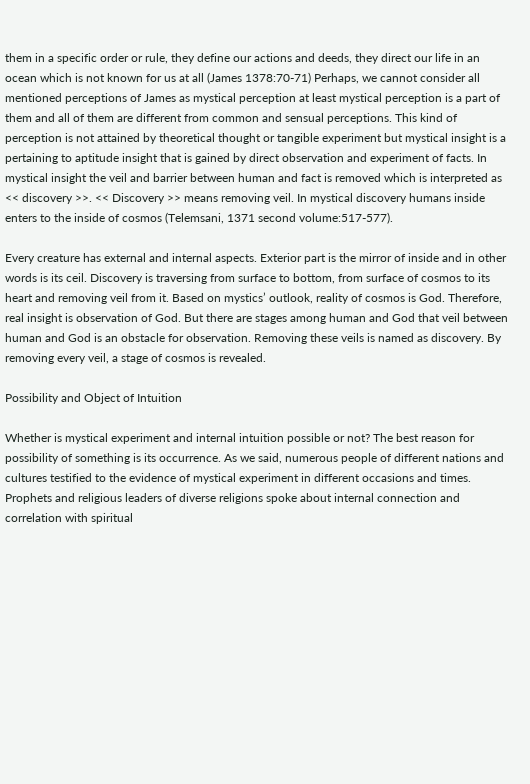them in a specific order or rule, they define our actions and deeds, they direct our life in an ocean which is not known for us at all (James 1378:70-71) Perhaps, we cannot consider all mentioned perceptions of James as mystical perception at least mystical perception is a part of them and all of them are different from common and sensual perceptions. This kind of perception is not attained by theoretical thought or tangible experiment but mystical insight is a pertaining to aptitude insight that is gained by direct observation and experiment of facts. In mystical insight the veil and barrier between human and fact is removed which is interpreted as << discovery >>. << Discovery >> means removing veil. In mystical discovery humans inside enters to the inside of cosmos (Telemsani, 1371 second volume:517-577).

Every creature has external and internal aspects. Exterior part is the mirror of inside and in other words is its ceil. Discovery is traversing from surface to bottom, from surface of cosmos to its heart and removing veil from it. Based on mystics’ outlook, reality of cosmos is God. Therefore, real insight is observation of God. But there are stages among human and God that veil between human and God is an obstacle for observation. Removing these veils is named as discovery. By removing every veil, a stage of cosmos is revealed.

Possibility and Object of Intuition

Whether is mystical experiment and internal intuition possible or not? The best reason for possibility of something is its occurrence. As we said, numerous people of different nations and cultures testified to the evidence of mystical experiment in different occasions and times. Prophets and religious leaders of diverse religions spoke about internal connection and correlation with spiritual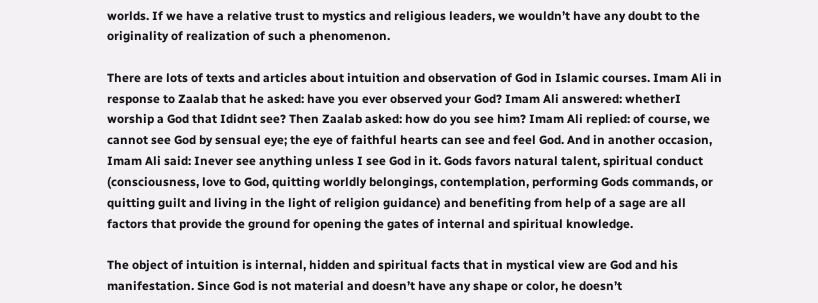worlds. If we have a relative trust to mystics and religious leaders, we wouldn’t have any doubt to the originality of realization of such a phenomenon.

There are lots of texts and articles about intuition and observation of God in Islamic courses. Imam Ali in response to Zaalab that he asked: have you ever observed your God? Imam Ali answered: whetherI worship a God that Ididnt see? Then Zaalab asked: how do you see him? Imam Ali replied: of course, we cannot see God by sensual eye; the eye of faithful hearts can see and feel God. And in another occasion, Imam Ali said: Inever see anything unless I see God in it. Gods favors natural talent, spiritual conduct (consciousness, love to God, quitting worldly belongings, contemplation, performing Gods commands, or quitting guilt and living in the light of religion guidance) and benefiting from help of a sage are all factors that provide the ground for opening the gates of internal and spiritual knowledge.

The object of intuition is internal, hidden and spiritual facts that in mystical view are God and his manifestation. Since God is not material and doesn’t have any shape or color, he doesn’t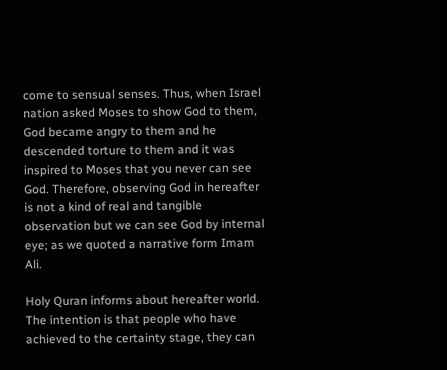come to sensual senses. Thus, when Israel nation asked Moses to show God to them, God became angry to them and he descended torture to them and it was inspired to Moses that you never can see God. Therefore, observing God in hereafter is not a kind of real and tangible observation but we can see God by internal eye; as we quoted a narrative form Imam Ali.

Holy Quran informs about hereafter world. The intention is that people who have achieved to the certainty stage, they can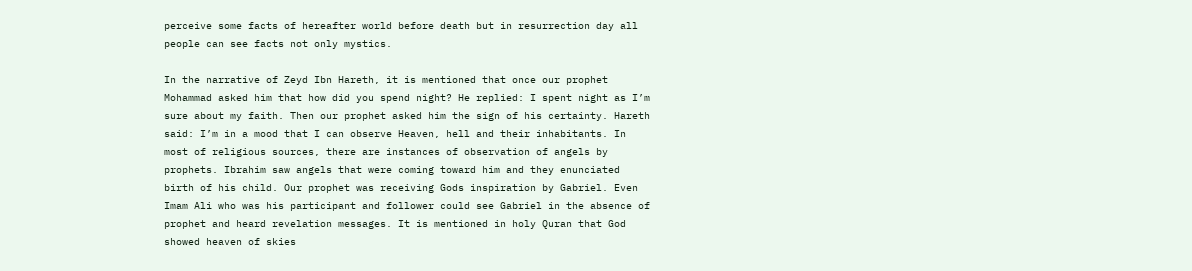perceive some facts of hereafter world before death but in resurrection day all people can see facts not only mystics.

In the narrative of Zeyd Ibn Hareth, it is mentioned that once our prophet Mohammad asked him that how did you spend night? He replied: I spent night as I’m sure about my faith. Then our prophet asked him the sign of his certainty. Hareth said: I’m in a mood that I can observe Heaven, hell and their inhabitants. In most of religious sources, there are instances of observation of angels by prophets. Ibrahim saw angels that were coming toward him and they enunciated birth of his child. Our prophet was receiving Gods inspiration by Gabriel. Even Imam Ali who was his participant and follower could see Gabriel in the absence of prophet and heard revelation messages. It is mentioned in holy Quran that God showed heaven of skies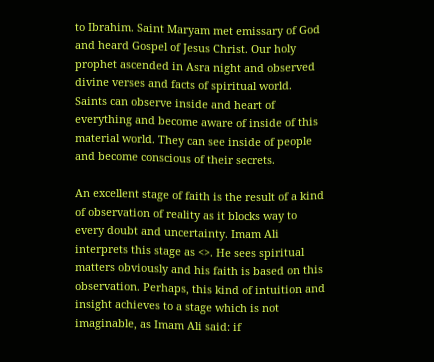to Ibrahim. Saint Maryam met emissary of God and heard Gospel of Jesus Christ. Our holy prophet ascended in Asra night and observed divine verses and facts of spiritual world. Saints can observe inside and heart of everything and become aware of inside of this material world. They can see inside of people and become conscious of their secrets.

An excellent stage of faith is the result of a kind of observation of reality as it blocks way to every doubt and uncertainty. Imam Ali interprets this stage as <>. He sees spiritual matters obviously and his faith is based on this observation. Perhaps, this kind of intuition and insight achieves to a stage which is not imaginable, as Imam Ali said: if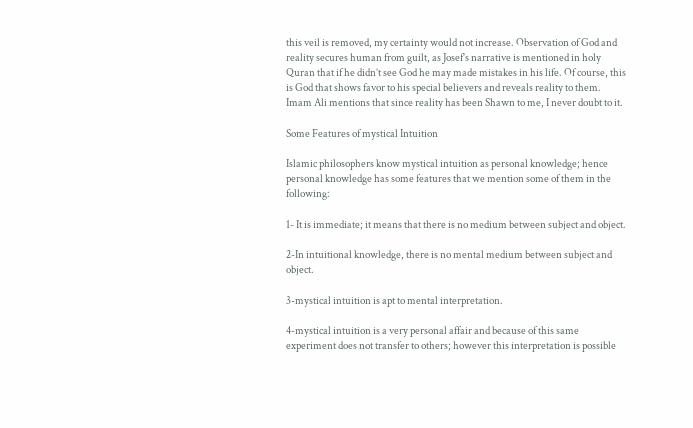this veil is removed, my certainty would not increase. Observation of God and reality secures human from guilt, as Josef’s narrative is mentioned in holy Quran that if he didn’t see God he may made mistakes in his life. Of course, this is God that shows favor to his special believers and reveals reality to them. Imam Ali mentions that since reality has been Shawn to me, I never doubt to it.

Some Features of mystical Intuition

Islamic philosophers know mystical intuition as personal knowledge; hence personal knowledge has some features that we mention some of them in the following:

1- It is immediate; it means that there is no medium between subject and object.

2-In intuitional knowledge, there is no mental medium between subject and object.

3-mystical intuition is apt to mental interpretation.

4-mystical intuition is a very personal affair and because of this same experiment does not transfer to others; however this interpretation is possible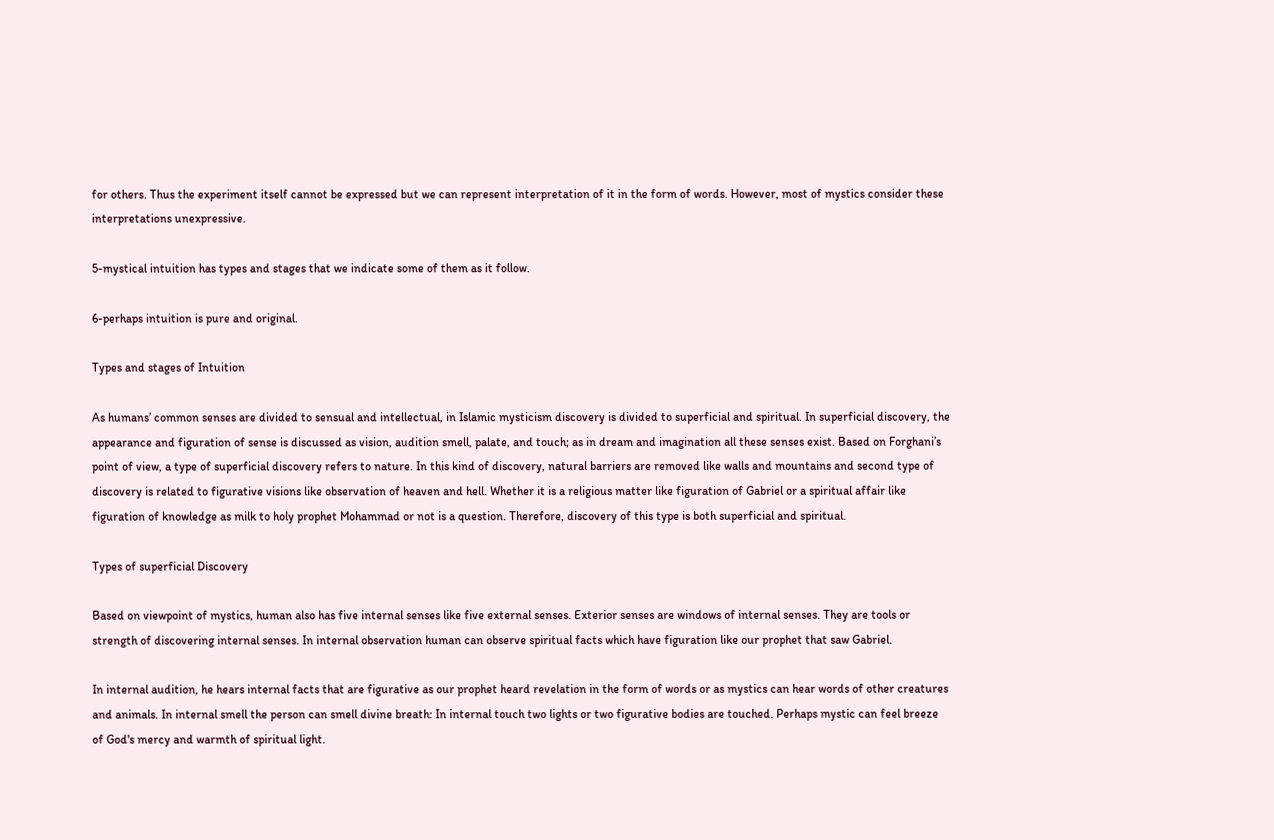for others. Thus the experiment itself cannot be expressed but we can represent interpretation of it in the form of words. However, most of mystics consider these interpretations unexpressive.

5-mystical intuition has types and stages that we indicate some of them as it follow.

6-perhaps intuition is pure and original.

Types and stages of Intuition

As humans’ common senses are divided to sensual and intellectual, in Islamic mysticism discovery is divided to superficial and spiritual. In superficial discovery, the appearance and figuration of sense is discussed as vision, audition smell, palate, and touch; as in dream and imagination all these senses exist. Based on Forghani’s point of view, a type of superficial discovery refers to nature. In this kind of discovery, natural barriers are removed like walls and mountains and second type of discovery is related to figurative visions like observation of heaven and hell. Whether it is a religious matter like figuration of Gabriel or a spiritual affair like figuration of knowledge as milk to holy prophet Mohammad or not is a question. Therefore, discovery of this type is both superficial and spiritual.

Types of superficial Discovery

Based on viewpoint of mystics, human also has five internal senses like five external senses. Exterior senses are windows of internal senses. They are tools or strength of discovering internal senses. In internal observation human can observe spiritual facts which have figuration like our prophet that saw Gabriel.

In internal audition, he hears internal facts that are figurative as our prophet heard revelation in the form of words or as mystics can hear words of other creatures and animals. In internal smell the person can smell divine breath: In internal touch two lights or two figurative bodies are touched. Perhaps mystic can feel breeze of God's mercy and warmth of spiritual light.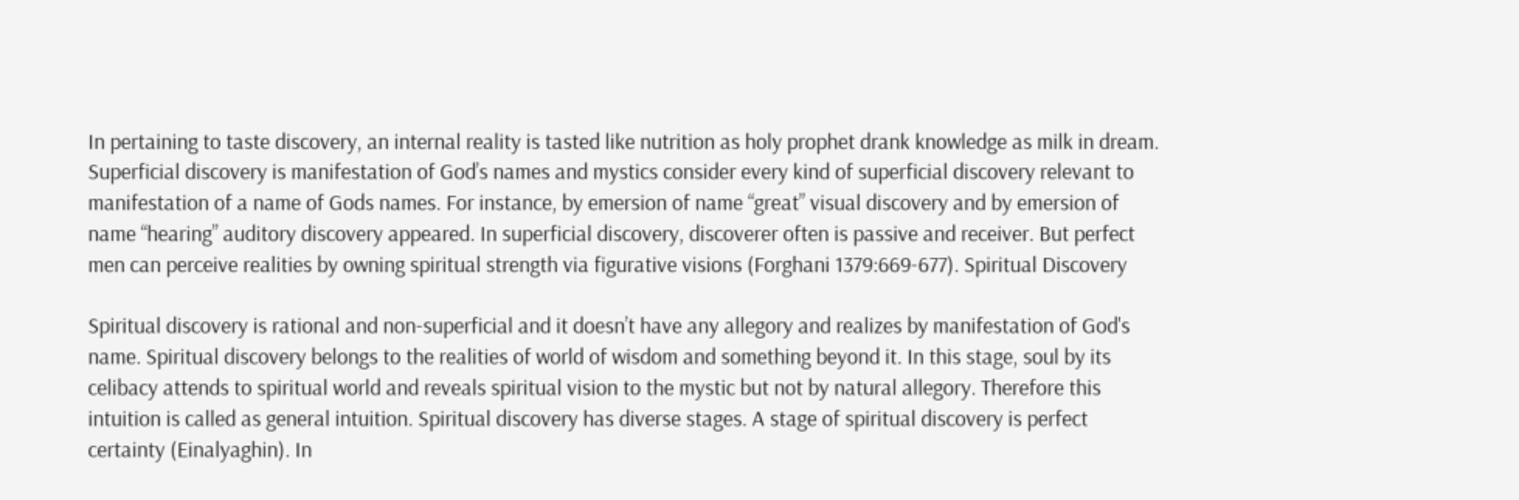In pertaining to taste discovery, an internal reality is tasted like nutrition as holy prophet drank knowledge as milk in dream. Superficial discovery is manifestation of God’s names and mystics consider every kind of superficial discovery relevant to manifestation of a name of Gods names. For instance, by emersion of name “great” visual discovery and by emersion of name “hearing” auditory discovery appeared. In superficial discovery, discoverer often is passive and receiver. But perfect men can perceive realities by owning spiritual strength via figurative visions (Forghani 1379:669-677). Spiritual Discovery

Spiritual discovery is rational and non-superficial and it doesn’t have any allegory and realizes by manifestation of God's name. Spiritual discovery belongs to the realities of world of wisdom and something beyond it. In this stage, soul by its celibacy attends to spiritual world and reveals spiritual vision to the mystic but not by natural allegory. Therefore this intuition is called as general intuition. Spiritual discovery has diverse stages. A stage of spiritual discovery is perfect certainty (Einalyaghin). In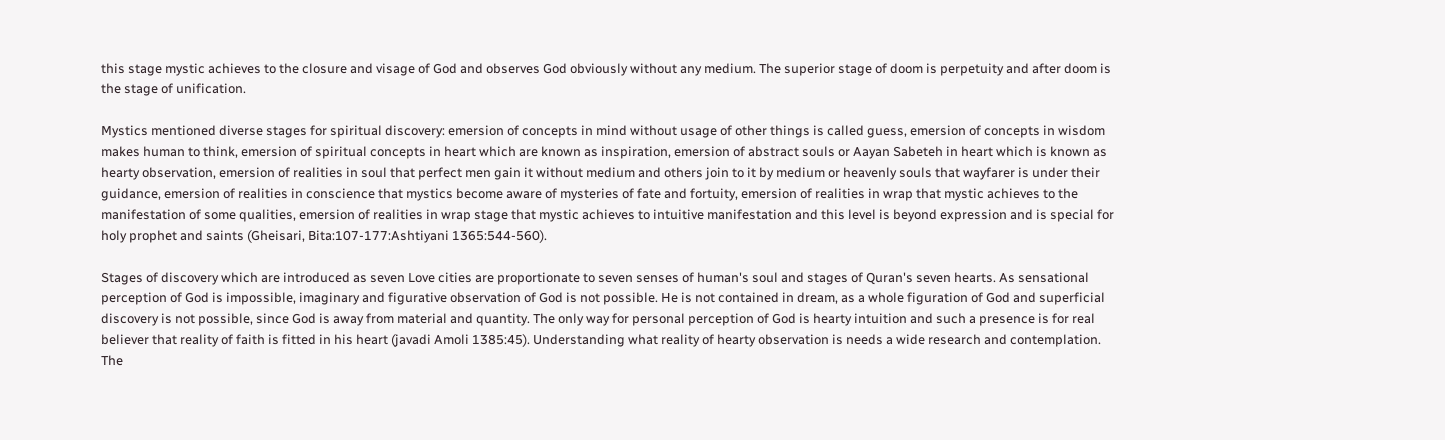this stage mystic achieves to the closure and visage of God and observes God obviously without any medium. The superior stage of doom is perpetuity and after doom is the stage of unification.

Mystics mentioned diverse stages for spiritual discovery: emersion of concepts in mind without usage of other things is called guess, emersion of concepts in wisdom makes human to think, emersion of spiritual concepts in heart which are known as inspiration, emersion of abstract souls or Aayan Sabeteh in heart which is known as hearty observation, emersion of realities in soul that perfect men gain it without medium and others join to it by medium or heavenly souls that wayfarer is under their guidance, emersion of realities in conscience that mystics become aware of mysteries of fate and fortuity, emersion of realities in wrap that mystic achieves to the manifestation of some qualities, emersion of realities in wrap stage that mystic achieves to intuitive manifestation and this level is beyond expression and is special for holy prophet and saints (Gheisari, Bita:107-177:Ashtiyani 1365:544-560).

Stages of discovery which are introduced as seven Love cities are proportionate to seven senses of human's soul and stages of Quran's seven hearts. As sensational perception of God is impossible, imaginary and figurative observation of God is not possible. He is not contained in dream, as a whole figuration of God and superficial discovery is not possible, since God is away from material and quantity. The only way for personal perception of God is hearty intuition and such a presence is for real believer that reality of faith is fitted in his heart (javadi Amoli 1385:45). Understanding what reality of hearty observation is needs a wide research and contemplation. The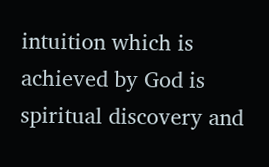intuition which is achieved by God is spiritual discovery and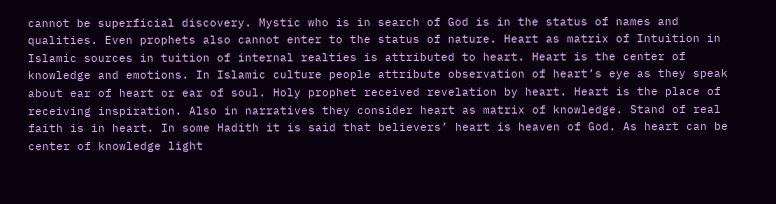cannot be superficial discovery. Mystic who is in search of God is in the status of names and qualities. Even prophets also cannot enter to the status of nature. Heart as matrix of Intuition in Islamic sources in tuition of internal realties is attributed to heart. Heart is the center of knowledge and emotions. In Islamic culture people attribute observation of heart’s eye as they speak about ear of heart or ear of soul. Holy prophet received revelation by heart. Heart is the place of receiving inspiration. Also in narratives they consider heart as matrix of knowledge. Stand of real faith is in heart. In some Hadith it is said that believers’ heart is heaven of God. As heart can be center of knowledge light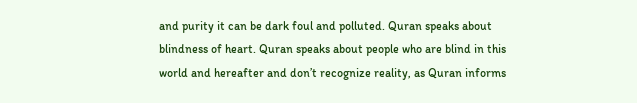and purity it can be dark foul and polluted. Quran speaks about blindness of heart. Quran speaks about people who are blind in this world and hereafter and don’t recognize reality, as Quran informs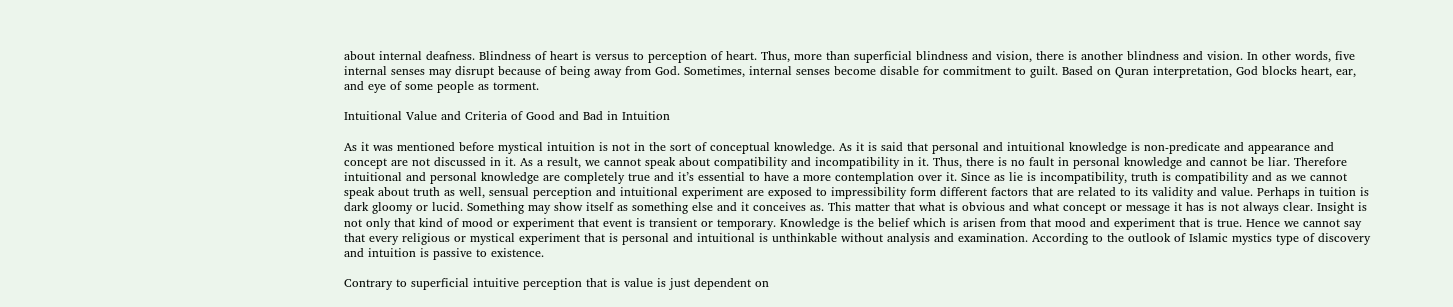about internal deafness. Blindness of heart is versus to perception of heart. Thus, more than superficial blindness and vision, there is another blindness and vision. In other words, five internal senses may disrupt because of being away from God. Sometimes, internal senses become disable for commitment to guilt. Based on Quran interpretation, God blocks heart, ear, and eye of some people as torment.

Intuitional Value and Criteria of Good and Bad in Intuition

As it was mentioned before mystical intuition is not in the sort of conceptual knowledge. As it is said that personal and intuitional knowledge is non-predicate and appearance and concept are not discussed in it. As a result, we cannot speak about compatibility and incompatibility in it. Thus, there is no fault in personal knowledge and cannot be liar. Therefore intuitional and personal knowledge are completely true and it’s essential to have a more contemplation over it. Since as lie is incompatibility, truth is compatibility and as we cannot speak about truth as well, sensual perception and intuitional experiment are exposed to impressibility form different factors that are related to its validity and value. Perhaps in tuition is dark gloomy or lucid. Something may show itself as something else and it conceives as. This matter that what is obvious and what concept or message it has is not always clear. Insight is not only that kind of mood or experiment that event is transient or temporary. Knowledge is the belief which is arisen from that mood and experiment that is true. Hence we cannot say that every religious or mystical experiment that is personal and intuitional is unthinkable without analysis and examination. According to the outlook of Islamic mystics type of discovery and intuition is passive to existence.

Contrary to superficial intuitive perception that is value is just dependent on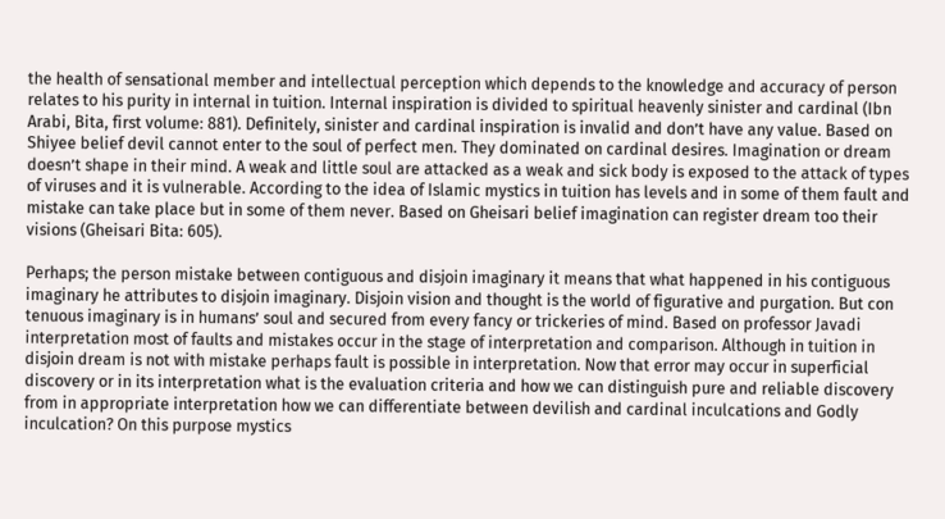the health of sensational member and intellectual perception which depends to the knowledge and accuracy of person relates to his purity in internal in tuition. Internal inspiration is divided to spiritual heavenly sinister and cardinal (Ibn Arabi, Bita, first volume: 881). Definitely, sinister and cardinal inspiration is invalid and don’t have any value. Based on Shiyee belief devil cannot enter to the soul of perfect men. They dominated on cardinal desires. Imagination or dream doesn’t shape in their mind. A weak and little soul are attacked as a weak and sick body is exposed to the attack of types of viruses and it is vulnerable. According to the idea of Islamic mystics in tuition has levels and in some of them fault and mistake can take place but in some of them never. Based on Gheisari belief imagination can register dream too their visions (Gheisari Bita: 605).

Perhaps; the person mistake between contiguous and disjoin imaginary it means that what happened in his contiguous imaginary he attributes to disjoin imaginary. Disjoin vision and thought is the world of figurative and purgation. But con tenuous imaginary is in humans’ soul and secured from every fancy or trickeries of mind. Based on professor Javadi interpretation most of faults and mistakes occur in the stage of interpretation and comparison. Although in tuition in disjoin dream is not with mistake perhaps fault is possible in interpretation. Now that error may occur in superficial discovery or in its interpretation what is the evaluation criteria and how we can distinguish pure and reliable discovery from in appropriate interpretation how we can differentiate between devilish and cardinal inculcations and Godly inculcation? On this purpose mystics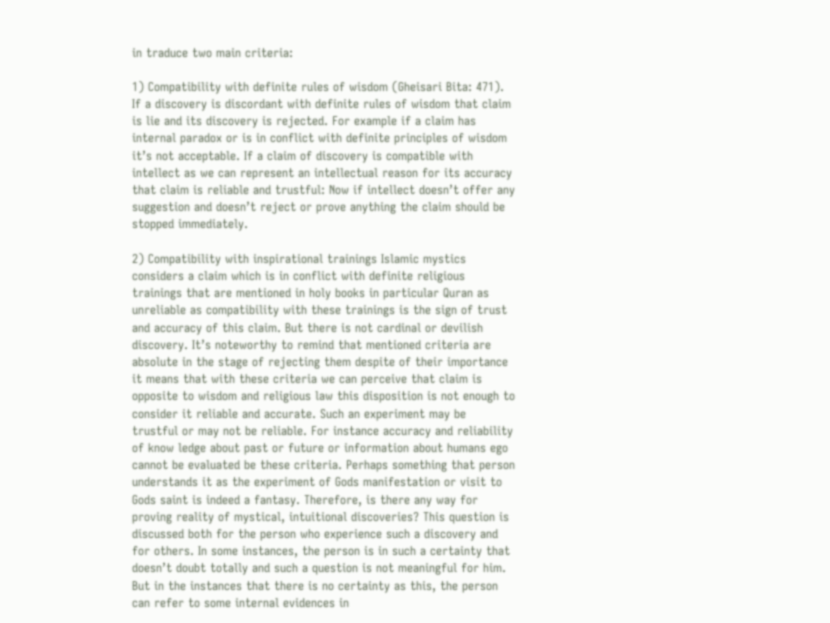in traduce two main criteria:

1) Compatibility with definite rules of wisdom (Gheisari Bita: 471). If a discovery is discordant with definite rules of wisdom that claim is lie and its discovery is rejected. For example if a claim has internal paradox or is in conflict with definite principles of wisdom it’s not acceptable. If a claim of discovery is compatible with intellect as we can represent an intellectual reason for its accuracy that claim is reliable and trustful: Now if intellect doesn’t offer any suggestion and doesn’t reject or prove anything the claim should be stopped immediately.

2) Compatibility with inspirational trainings Islamic mystics considers a claim which is in conflict with definite religious trainings that are mentioned in holy books in particular Quran as unreliable as compatibility with these trainings is the sign of trust and accuracy of this claim. But there is not cardinal or devilish discovery. It’s noteworthy to remind that mentioned criteria are absolute in the stage of rejecting them despite of their importance it means that with these criteria we can perceive that claim is opposite to wisdom and religious law this disposition is not enough to consider it reliable and accurate. Such an experiment may be trustful or may not be reliable. For instance accuracy and reliability of know ledge about past or future or information about humans ego cannot be evaluated be these criteria. Perhaps something that person understands it as the experiment of Gods manifestation or visit to Gods saint is indeed a fantasy. Therefore, is there any way for proving reality of mystical, intuitional discoveries? This question is discussed both for the person who experience such a discovery and for others. In some instances, the person is in such a certainty that doesn’t doubt totally and such a question is not meaningful for him. But in the instances that there is no certainty as this, the person can refer to some internal evidences in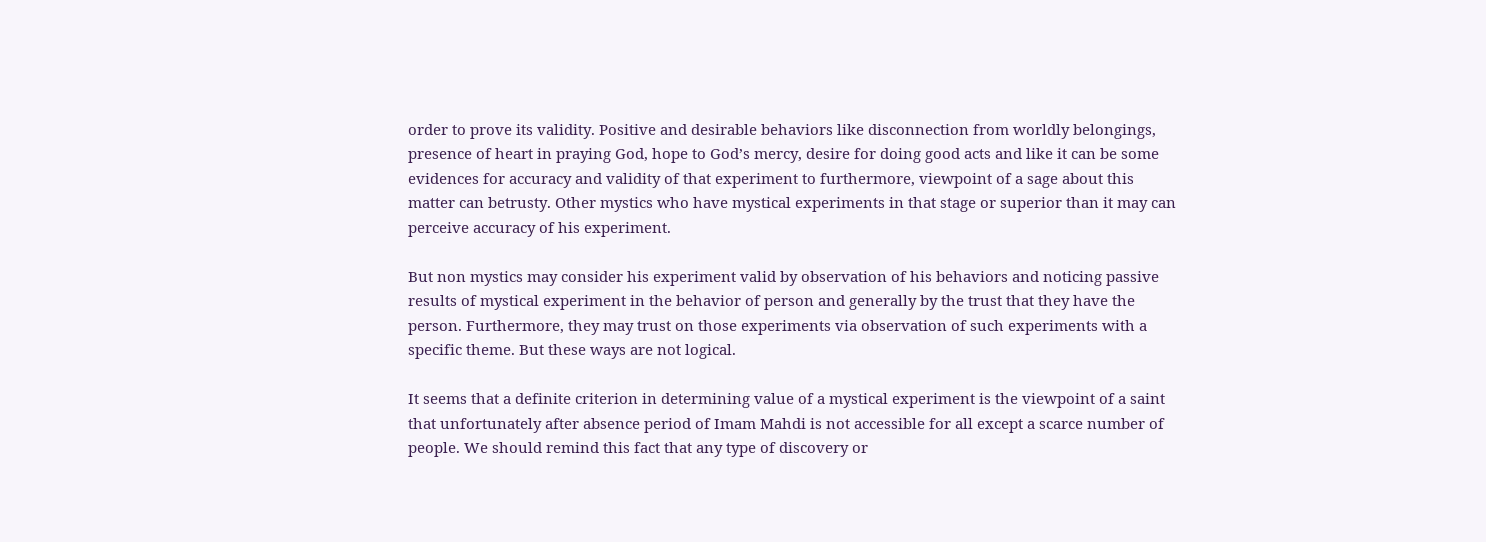order to prove its validity. Positive and desirable behaviors like disconnection from worldly belongings, presence of heart in praying God, hope to God’s mercy, desire for doing good acts and like it can be some evidences for accuracy and validity of that experiment to furthermore, viewpoint of a sage about this matter can betrusty. Other mystics who have mystical experiments in that stage or superior than it may can perceive accuracy of his experiment.

But non mystics may consider his experiment valid by observation of his behaviors and noticing passive results of mystical experiment in the behavior of person and generally by the trust that they have the person. Furthermore, they may trust on those experiments via observation of such experiments with a specific theme. But these ways are not logical.

It seems that a definite criterion in determining value of a mystical experiment is the viewpoint of a saint that unfortunately after absence period of Imam Mahdi is not accessible for all except a scarce number of people. We should remind this fact that any type of discovery or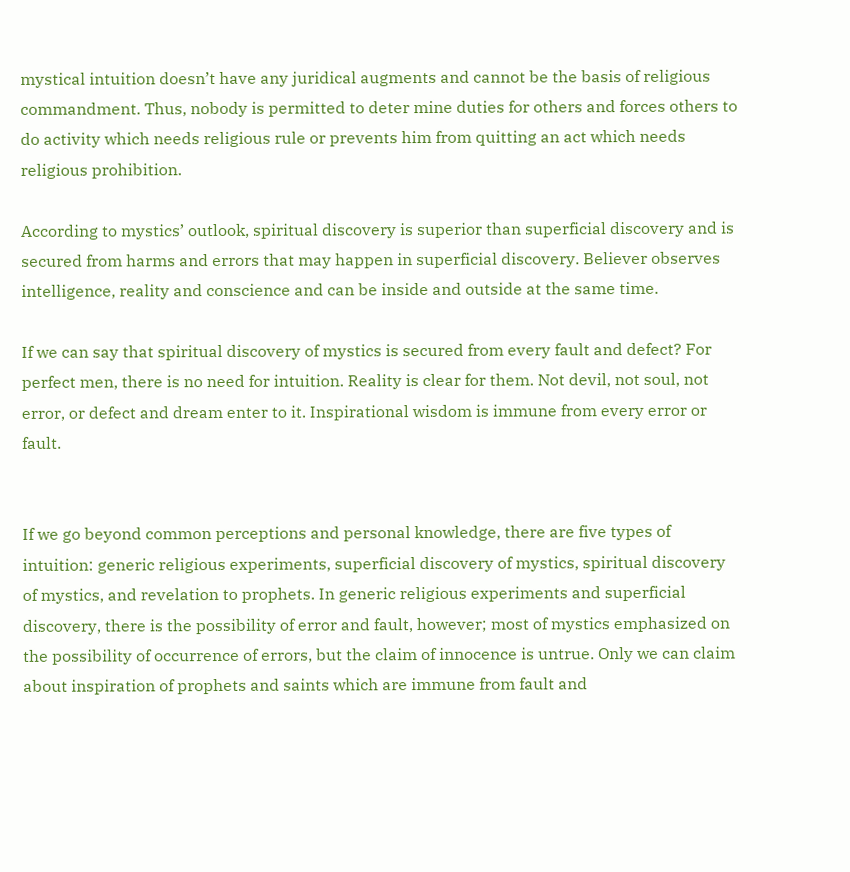mystical intuition doesn’t have any juridical augments and cannot be the basis of religious commandment. Thus, nobody is permitted to deter mine duties for others and forces others to do activity which needs religious rule or prevents him from quitting an act which needs religious prohibition.

According to mystics’ outlook, spiritual discovery is superior than superficial discovery and is secured from harms and errors that may happen in superficial discovery. Believer observes intelligence, reality and conscience and can be inside and outside at the same time.

If we can say that spiritual discovery of mystics is secured from every fault and defect? For perfect men, there is no need for intuition. Reality is clear for them. Not devil, not soul, not error, or defect and dream enter to it. Inspirational wisdom is immune from every error or fault.


If we go beyond common perceptions and personal knowledge, there are five types of intuition: generic religious experiments, superficial discovery of mystics, spiritual discovery of mystics, and revelation to prophets. In generic religious experiments and superficial discovery, there is the possibility of error and fault, however; most of mystics emphasized on the possibility of occurrence of errors, but the claim of innocence is untrue. Only we can claim about inspiration of prophets and saints which are immune from fault and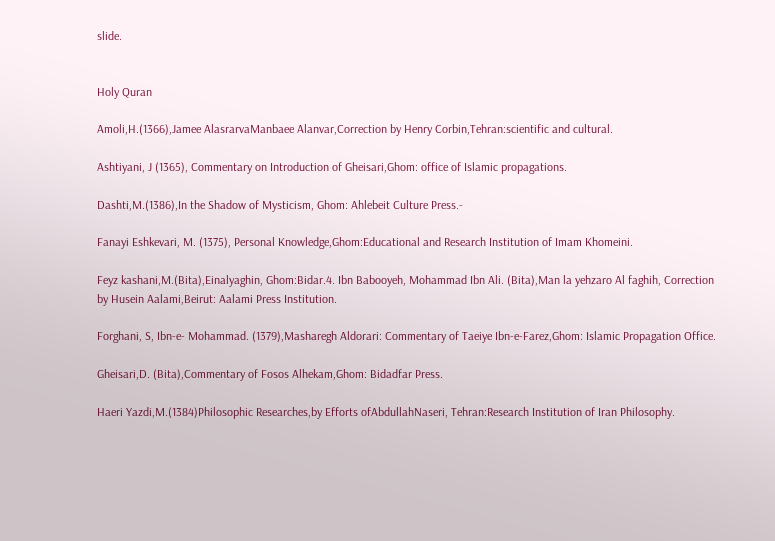slide.


Holy Quran

Amoli,H.(1366),Jamee AlasrarvaManbaee Alanvar,Correction by Henry Corbin,Tehran:scientific and cultural.

Ashtiyani, J (1365), Commentary on Introduction of Gheisari,Ghom: office of Islamic propagations.

Dashti,M.(1386),In the Shadow of Mysticism, Ghom: Ahlebeit Culture Press.-

Fanayi Eshkevari, M. (1375), Personal Knowledge,Ghom:Educational and Research Institution of Imam Khomeini.

Feyz kashani,M.(Bita),Einalyaghin, Ghom:Bidar.4. Ibn Babooyeh, Mohammad Ibn Ali. (Bita),Man la yehzaro Al faghih, Correction by Husein Aalami,Beirut: Aalami Press Institution.

Forghani, S, Ibn-e- Mohammad. (1379),Masharegh Aldorari: Commentary of Taeiye Ibn-e-Farez,Ghom: Islamic Propagation Office.

Gheisari,D. (Bita),Commentary of Fosos Alhekam,Ghom: Bidadfar Press.

Haeri Yazdi,M.(1384)Philosophic Researches,by Efforts ofAbdullahNaseri, Tehran:Research Institution of Iran Philosophy.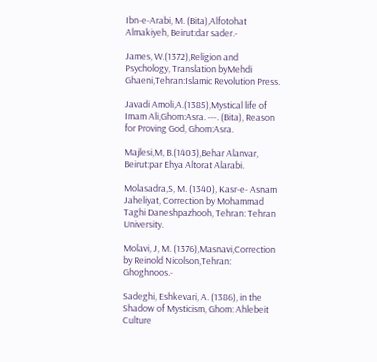Ibn-e-Arabi, M. (Bita),Alfotohat Almakiyeh, Beirut:dar sader.-

James, W.(1372),Religion and Psychology, Translation byMehdi Ghaeni,Tehran:Islamic Revolution Press.

Javadi Amoli,A.(1385),Mystical life of Imam Ali,Ghom:Asra. ---. (Bita), Reason for Proving God, Ghom:Asra.

Majlesi,M, B.(1403),Behar Alanvar, Beirut:par Ehya Altorat Alarabi.

Molasadra,S, M. (1340), Kasr-e- Asnam Jaheliyat, Correction by Mohammad Taghi Daneshpazhooh, Tehran: Tehran University.

Molavi, J, M. (1376),Masnavi,Correction by Reinold Nicolson,Tehran: Ghoghnoos.-

Sadeghi, Eshkevari, A. (1386), in the Shadow of Mysticism, Ghom: Ahlebeit Culture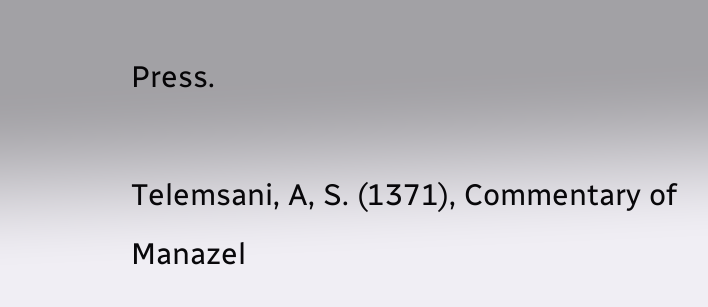Press.

Telemsani, A, S. (1371), Commentary of Manazel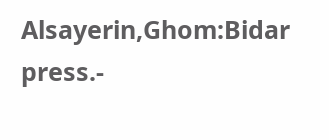Alsayerin,Ghom:Bidar press.-